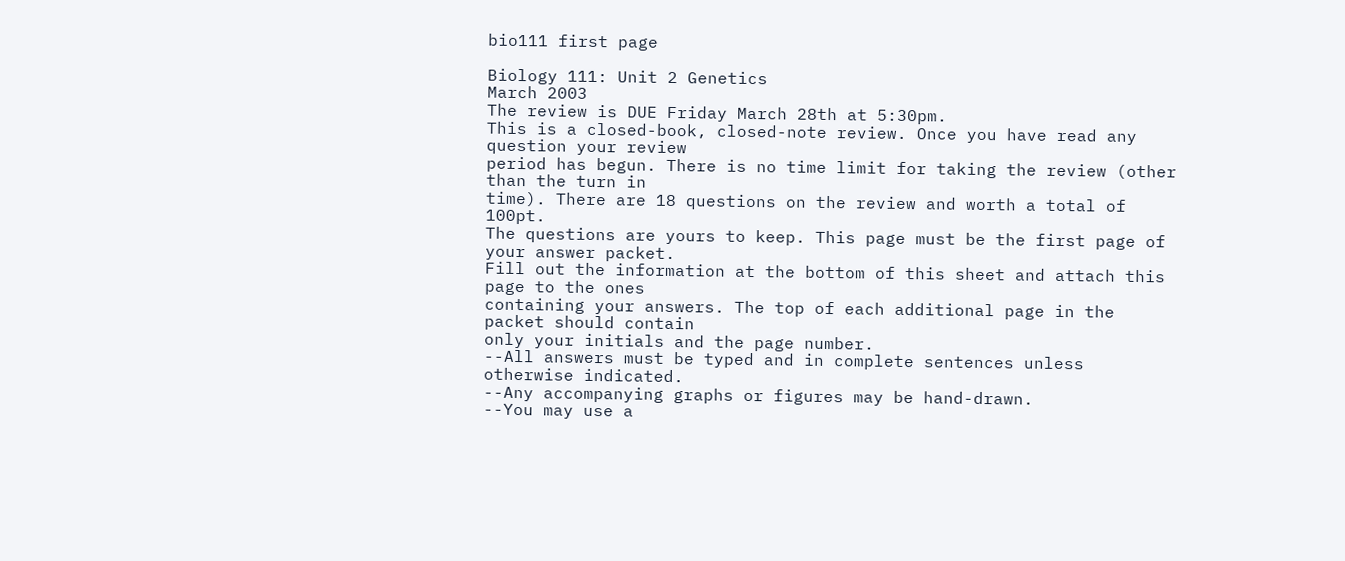bio111 first page

Biology 111: Unit 2 Genetics
March 2003
The review is DUE Friday March 28th at 5:30pm.
This is a closed-book, closed-note review. Once you have read any question your review
period has begun. There is no time limit for taking the review (other than the turn in
time). There are 18 questions on the review and worth a total of 100pt.
The questions are yours to keep. This page must be the first page of your answer packet.
Fill out the information at the bottom of this sheet and attach this page to the ones
containing your answers. The top of each additional page in the packet should contain
only your initials and the page number.
--All answers must be typed and in complete sentences unless otherwise indicated.
--Any accompanying graphs or figures may be hand-drawn.
--You may use a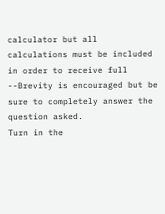calculator but all calculations must be included in order to receive full
--Brevity is encouraged but be sure to completely answer the question asked.
Turn in the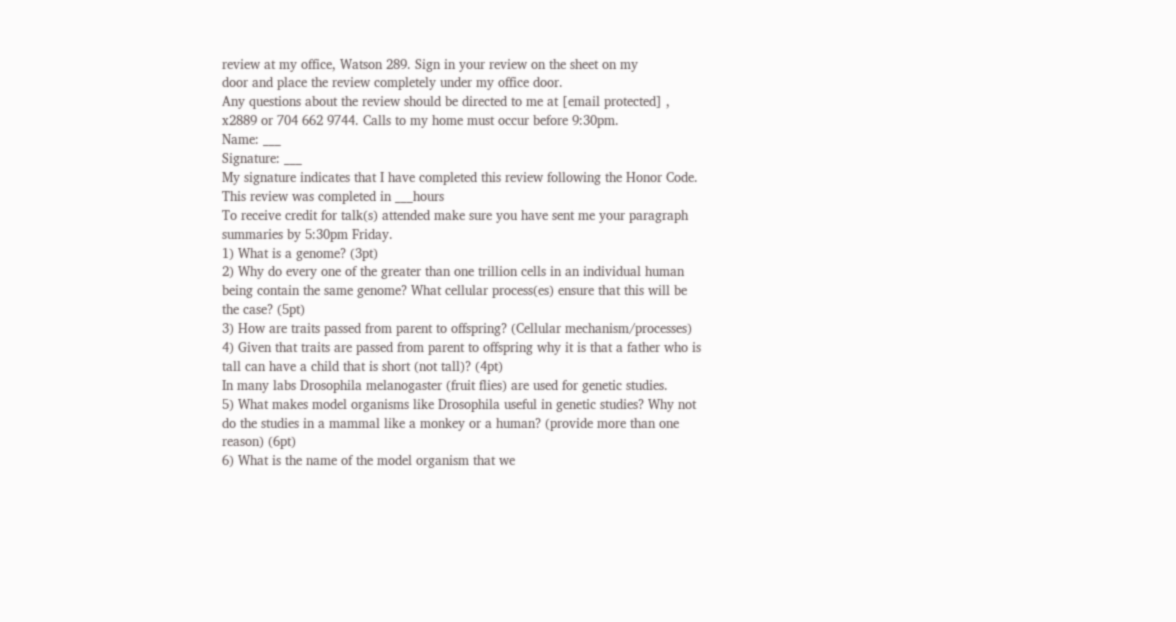review at my office, Watson 289. Sign in your review on the sheet on my
door and place the review completely under my office door.
Any questions about the review should be directed to me at [email protected] ,
x2889 or 704 662 9744. Calls to my home must occur before 9:30pm.
Name: ___
Signature: ___
My signature indicates that I have completed this review following the Honor Code.
This review was completed in ___hours
To receive credit for talk(s) attended make sure you have sent me your paragraph
summaries by 5:30pm Friday.
1) What is a genome? (3pt)
2) Why do every one of the greater than one trillion cells in an individual human
being contain the same genome? What cellular process(es) ensure that this will be
the case? (5pt)
3) How are traits passed from parent to offspring? (Cellular mechanism/processes)
4) Given that traits are passed from parent to offspring why it is that a father who is
tall can have a child that is short (not tall)? (4pt)
In many labs Drosophila melanogaster (fruit flies) are used for genetic studies.
5) What makes model organisms like Drosophila useful in genetic studies? Why not
do the studies in a mammal like a monkey or a human? (provide more than one
reason) (6pt)
6) What is the name of the model organism that we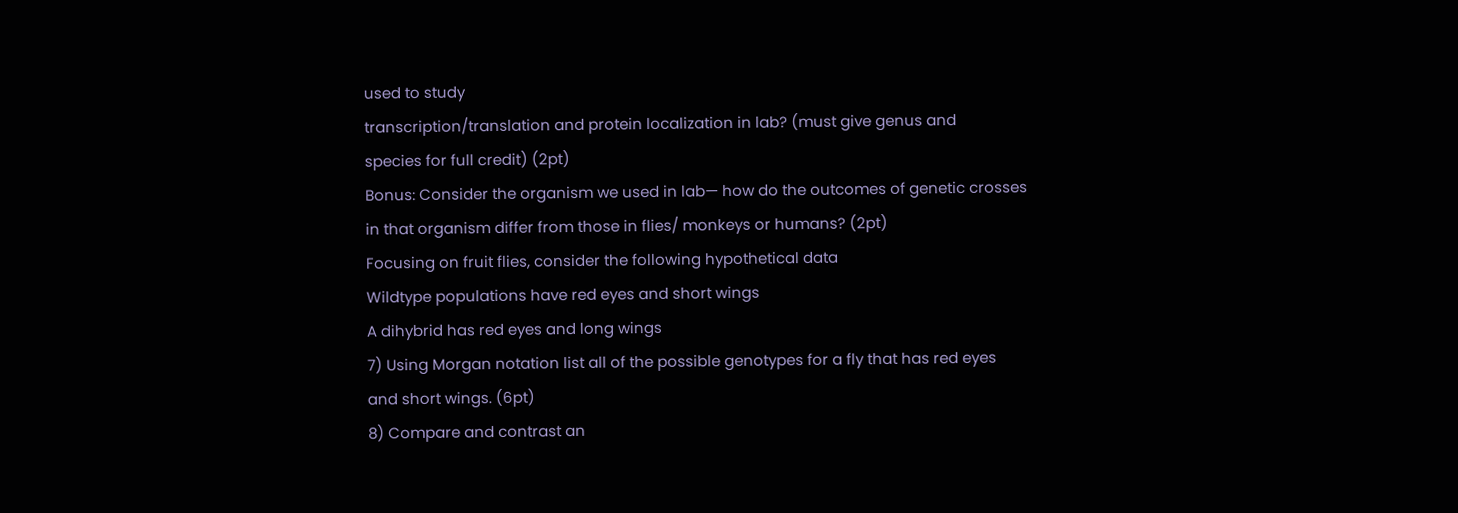used to study
transcription/translation and protein localization in lab? (must give genus and
species for full credit) (2pt)
Bonus: Consider the organism we used in lab— how do the outcomes of genetic crosses
in that organism differ from those in flies/ monkeys or humans? (2pt)
Focusing on fruit flies, consider the following hypothetical data
Wildtype populations have red eyes and short wings
A dihybrid has red eyes and long wings
7) Using Morgan notation list all of the possible genotypes for a fly that has red eyes
and short wings. (6pt)
8) Compare and contrast an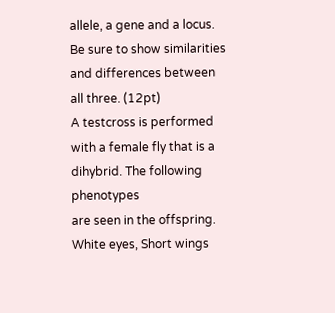allele, a gene and a locus. Be sure to show similarities
and differences between all three. (12pt)
A testcross is performed with a female fly that is a dihybrid. The following phenotypes
are seen in the offspring.
White eyes, Short wings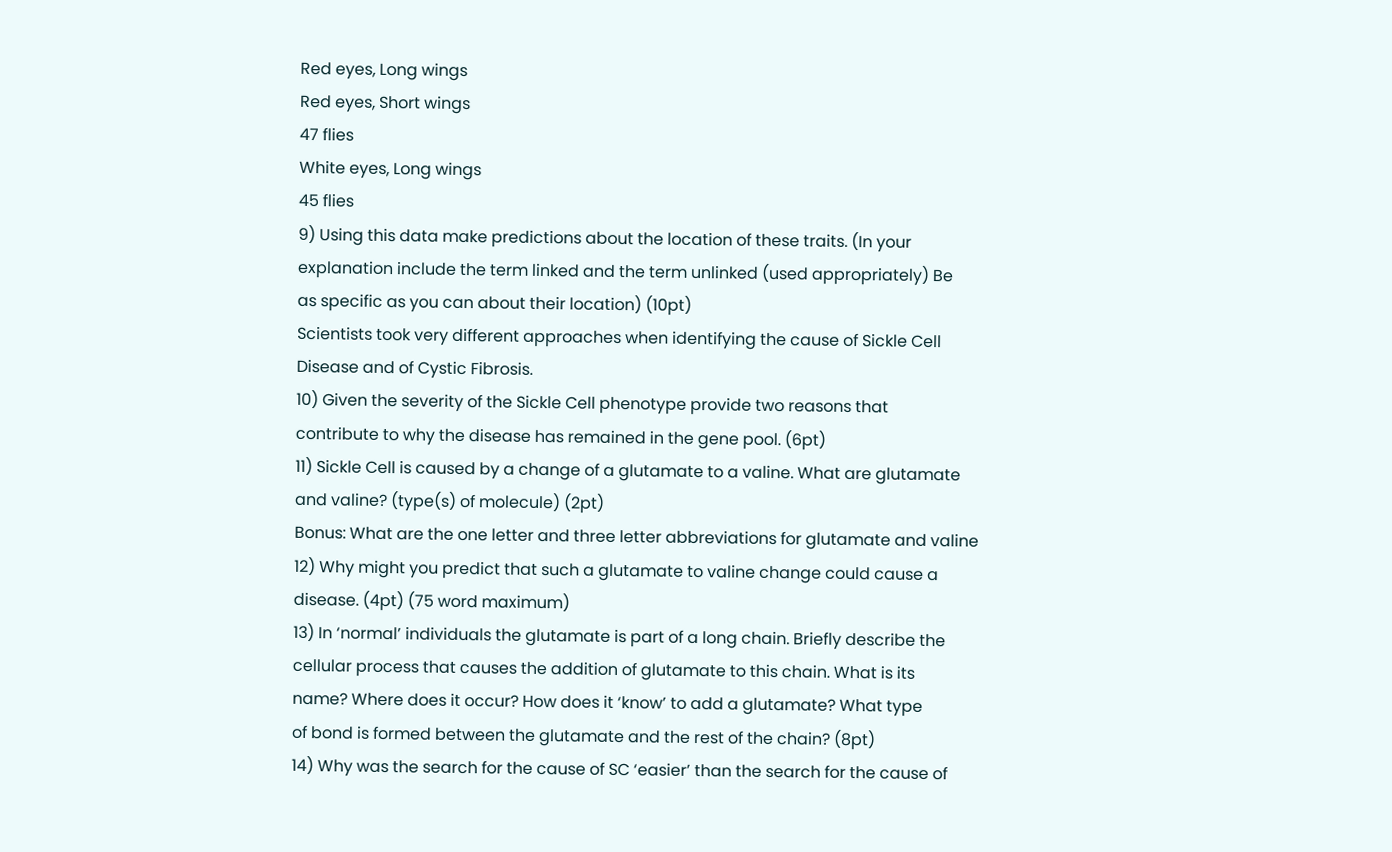Red eyes, Long wings
Red eyes, Short wings
47 flies
White eyes, Long wings
45 flies
9) Using this data make predictions about the location of these traits. (In your
explanation include the term linked and the term unlinked (used appropriately) Be
as specific as you can about their location) (10pt)
Scientists took very different approaches when identifying the cause of Sickle Cell
Disease and of Cystic Fibrosis.
10) Given the severity of the Sickle Cell phenotype provide two reasons that
contribute to why the disease has remained in the gene pool. (6pt)
11) Sickle Cell is caused by a change of a glutamate to a valine. What are glutamate
and valine? (type(s) of molecule) (2pt)
Bonus: What are the one letter and three letter abbreviations for glutamate and valine
12) Why might you predict that such a glutamate to valine change could cause a
disease. (4pt) (75 word maximum)
13) In ‘normal’ individuals the glutamate is part of a long chain. Briefly describe the
cellular process that causes the addition of glutamate to this chain. What is its
name? Where does it occur? How does it ‘know’ to add a glutamate? What type
of bond is formed between the glutamate and the rest of the chain? (8pt)
14) Why was the search for the cause of SC ‘easier’ than the search for the cause of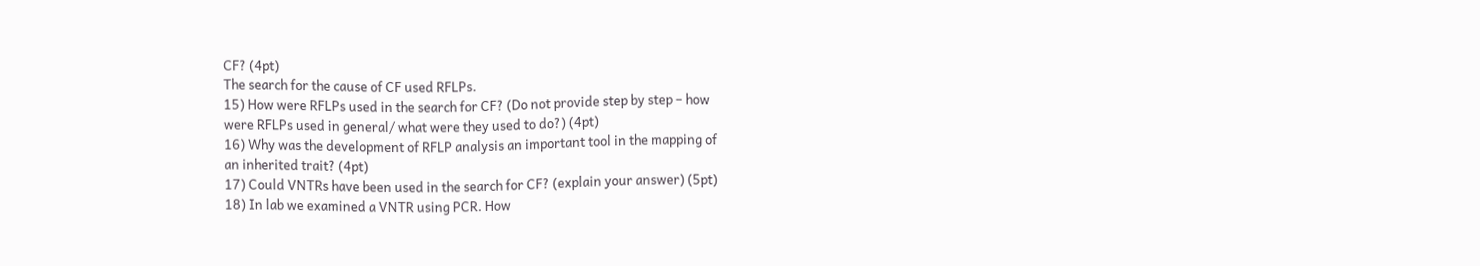CF? (4pt)
The search for the cause of CF used RFLPs.
15) How were RFLPs used in the search for CF? (Do not provide step by step – how
were RFLPs used in general/ what were they used to do?) (4pt)
16) Why was the development of RFLP analysis an important tool in the mapping of
an inherited trait? (4pt)
17) Could VNTRs have been used in the search for CF? (explain your answer) (5pt)
18) In lab we examined a VNTR using PCR. How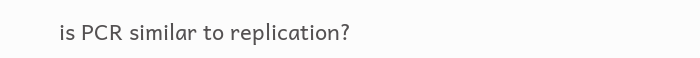is PCR similar to replication?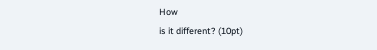How
is it different? (10pt)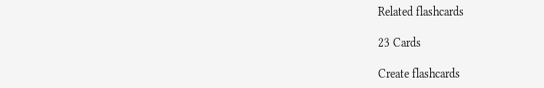Related flashcards

23 Cards

Create flashcards